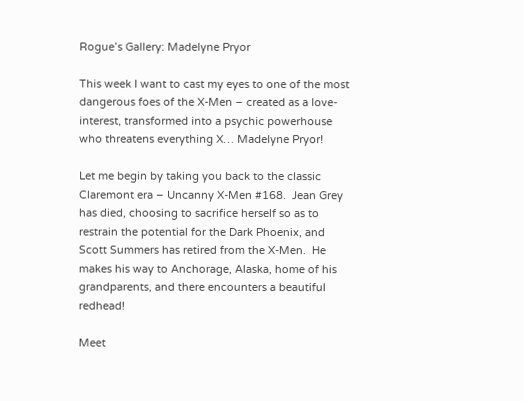Rogue’s Gallery: Madelyne Pryor

This week I want to cast my eyes to one of the most dangerous foes of the X-Men – created as a love-interest, transformed into a psychic powerhouse who threatens everything X… Madelyne Pryor!

Let me begin by taking you back to the classic Claremont era – Uncanny X-Men #168.  Jean Grey has died, choosing to sacrifice herself so as to restrain the potential for the Dark Phoenix, and Scott Summers has retired from the X-Men.  He makes his way to Anchorage, Alaska, home of his grandparents, and there encounters a beautiful redhead!

Meet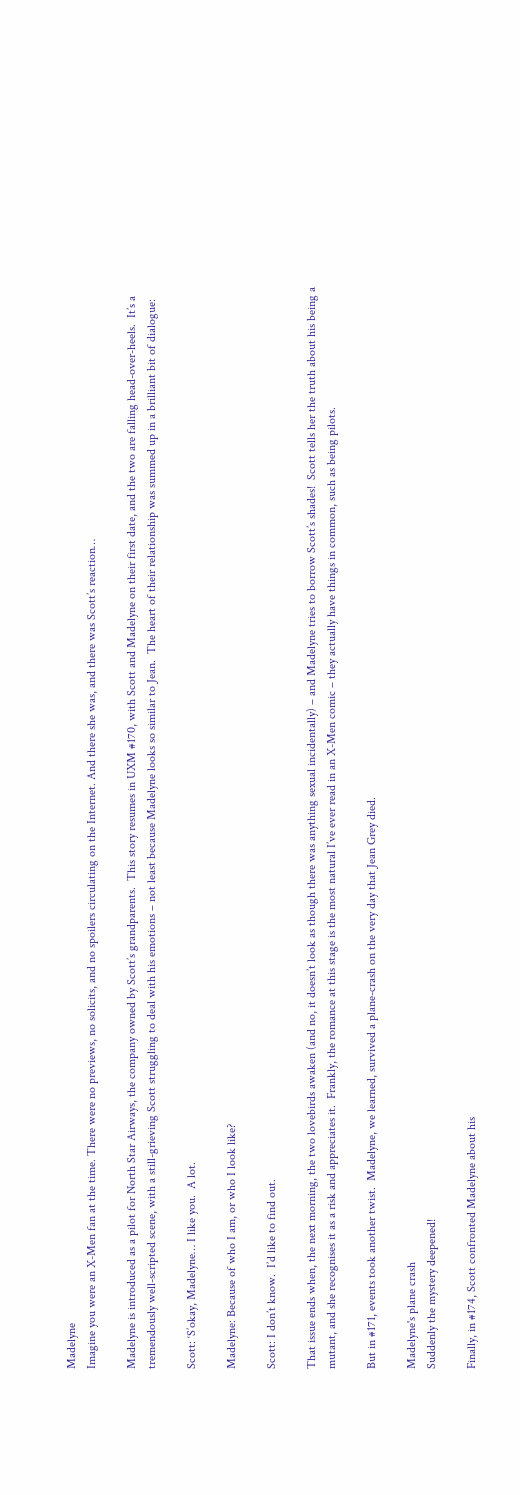Madelyne
Imagine you were an X-Men fan at the time. There were no previews, no solicits, and no spoilers circulating on the Internet. And there she was, and there was Scott’s reaction…

Madelyne is introduced as a pilot for North Star Airways, the company owned by Scott’s grandparents.  This story resumes in UXM #170, with Scott and Madelyne on their first date, and the two are falling head-over-heels.  It’s a tremendously well-scripted scene, with a still-grieving Scott struggling to deal with his emotions – not least because Madelyne looks so similar to Jean.  The heart of their relationship was summed up in a brilliant bit of dialogue:

Scott: ‘S’okay, Madelyne… I like you.  A lot.

Madelyne: Because of who I am, or who I look like?

Scott: I don’t know.  I’d like to find out.

That issue ends when, the next morning, the two lovebirds awaken (and no, it doesn’t look as though there was anything sexual incidentally) – and Madelyne tries to borrow Scott’s shades!  Scott tells her the truth about his being a mutant, and she recognises it as a risk and appreciates it.  Frankly, the romance at this stage is the most natural I’ve ever read in an X-Men comic – they actually have things in common, such as being pilots.

But in #171, events took another twist.  Madelyne, we learned, survived a plane-crash on the very day that Jean Grey died.

Madelyne's plane crash
Suddenly the mystery deepened!

Finally, in #174, Scott confronted Madelyne about his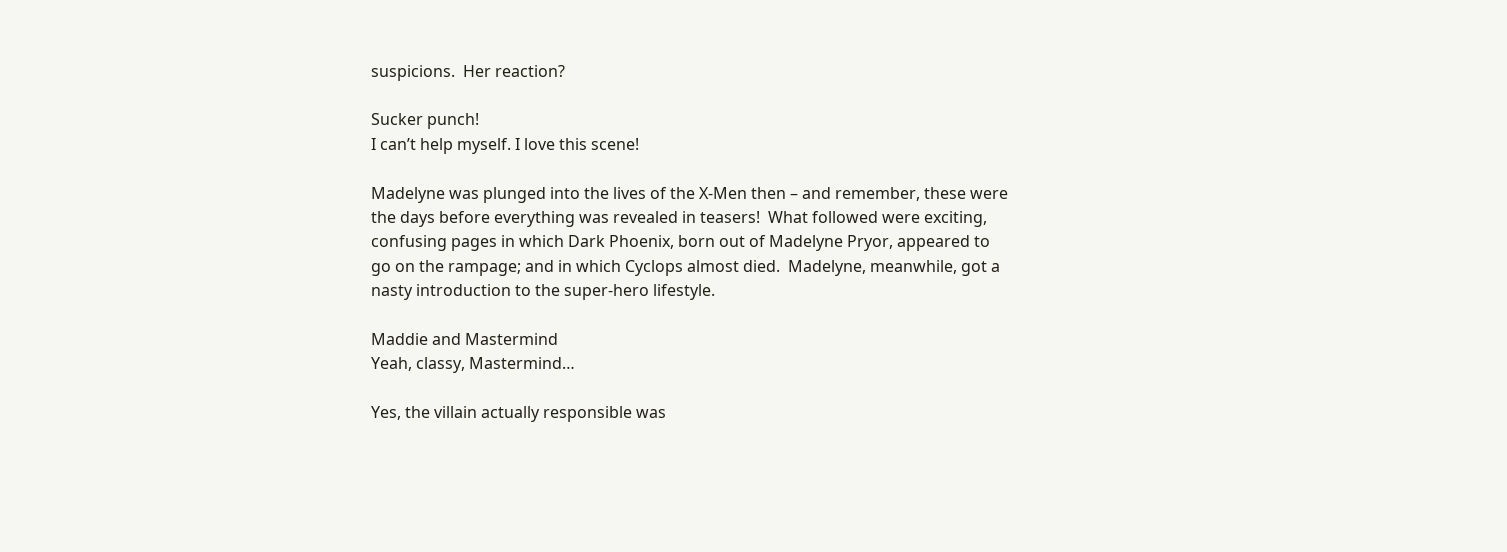suspicions.  Her reaction?

Sucker punch!
I can’t help myself. I love this scene!

Madelyne was plunged into the lives of the X-Men then – and remember, these were the days before everything was revealed in teasers!  What followed were exciting, confusing pages in which Dark Phoenix, born out of Madelyne Pryor, appeared to go on the rampage; and in which Cyclops almost died.  Madelyne, meanwhile, got a nasty introduction to the super-hero lifestyle.

Maddie and Mastermind
Yeah, classy, Mastermind…

Yes, the villain actually responsible was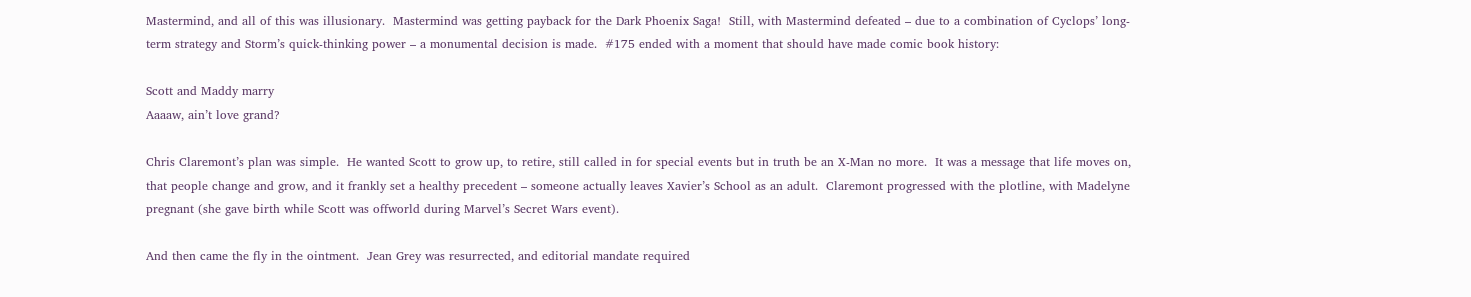Mastermind, and all of this was illusionary.  Mastermind was getting payback for the Dark Phoenix Saga!  Still, with Mastermind defeated – due to a combination of Cyclops’ long-term strategy and Storm’s quick-thinking power – a monumental decision is made.  #175 ended with a moment that should have made comic book history:

Scott and Maddy marry
Aaaaw, ain’t love grand?

Chris Claremont’s plan was simple.  He wanted Scott to grow up, to retire, still called in for special events but in truth be an X-Man no more.  It was a message that life moves on, that people change and grow, and it frankly set a healthy precedent – someone actually leaves Xavier’s School as an adult.  Claremont progressed with the plotline, with Madelyne pregnant (she gave birth while Scott was offworld during Marvel’s Secret Wars event).

And then came the fly in the ointment.  Jean Grey was resurrected, and editorial mandate required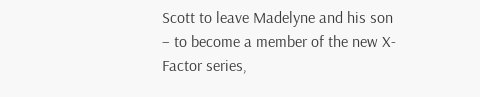Scott to leave Madelyne and his son – to become a member of the new X-Factor series,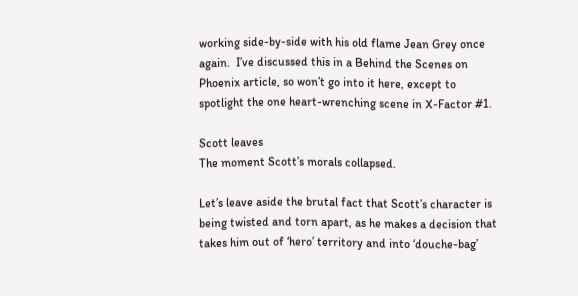working side-by-side with his old flame Jean Grey once again.  I’ve discussed this in a Behind the Scenes on Phoenix article, so won’t go into it here, except to spotlight the one heart-wrenching scene in X-Factor #1.

Scott leaves
The moment Scott’s morals collapsed.

Let’s leave aside the brutal fact that Scott’s character is being twisted and torn apart, as he makes a decision that takes him out of ‘hero’ territory and into ‘douche-bag’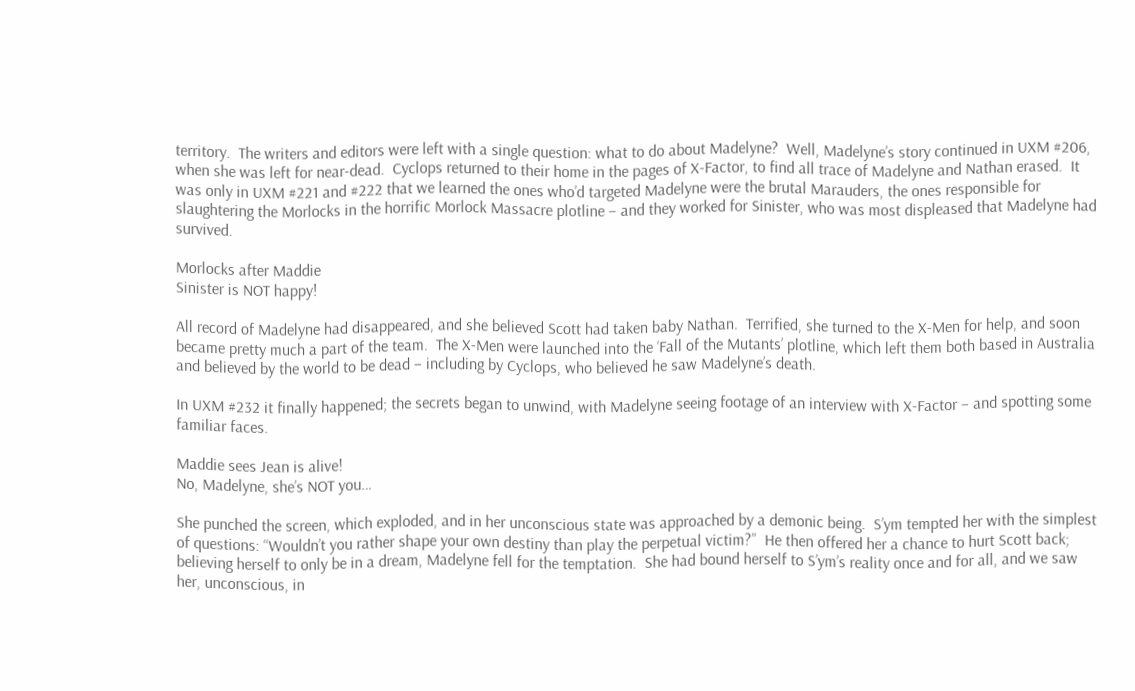territory.  The writers and editors were left with a single question: what to do about Madelyne?  Well, Madelyne’s story continued in UXM #206, when she was left for near-dead.  Cyclops returned to their home in the pages of X-Factor, to find all trace of Madelyne and Nathan erased.  It was only in UXM #221 and #222 that we learned the ones who’d targeted Madelyne were the brutal Marauders, the ones responsible for slaughtering the Morlocks in the horrific Morlock Massacre plotline – and they worked for Sinister, who was most displeased that Madelyne had survived.

Morlocks after Maddie
Sinister is NOT happy!

All record of Madelyne had disappeared, and she believed Scott had taken baby Nathan.  Terrified, she turned to the X-Men for help, and soon became pretty much a part of the team.  The X-Men were launched into the ‘Fall of the Mutants’ plotline, which left them both based in Australia and believed by the world to be dead – including by Cyclops, who believed he saw Madelyne’s death.

In UXM #232 it finally happened; the secrets began to unwind, with Madelyne seeing footage of an interview with X-Factor – and spotting some familiar faces.

Maddie sees Jean is alive!
No, Madelyne, she’s NOT you…

She punched the screen, which exploded, and in her unconscious state was approached by a demonic being.  S’ym tempted her with the simplest of questions: “Wouldn’t you rather shape your own destiny than play the perpetual victim?”  He then offered her a chance to hurt Scott back; believing herself to only be in a dream, Madelyne fell for the temptation.  She had bound herself to S’ym’s reality once and for all, and we saw her, unconscious, in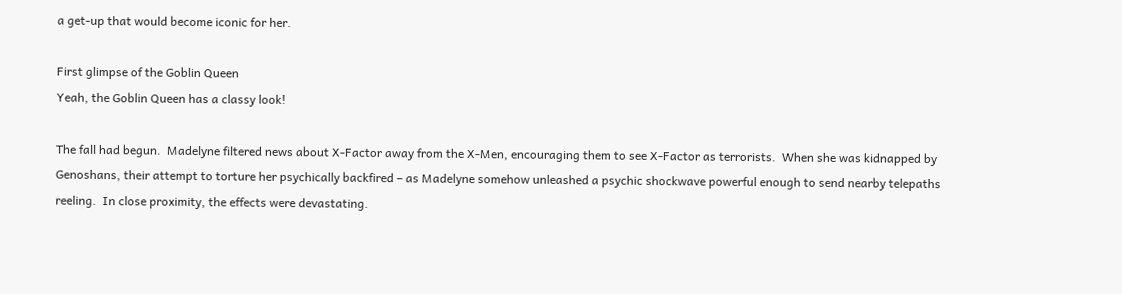a get-up that would become iconic for her.

First glimpse of the Goblin Queen
Yeah, the Goblin Queen has a classy look!

The fall had begun.  Madelyne filtered news about X-Factor away from the X-Men, encouraging them to see X-Factor as terrorists.  When she was kidnapped by Genoshans, their attempt to torture her psychically backfired – as Madelyne somehow unleashed a psychic shockwave powerful enough to send nearby telepaths reeling.  In close proximity, the effects were devastating.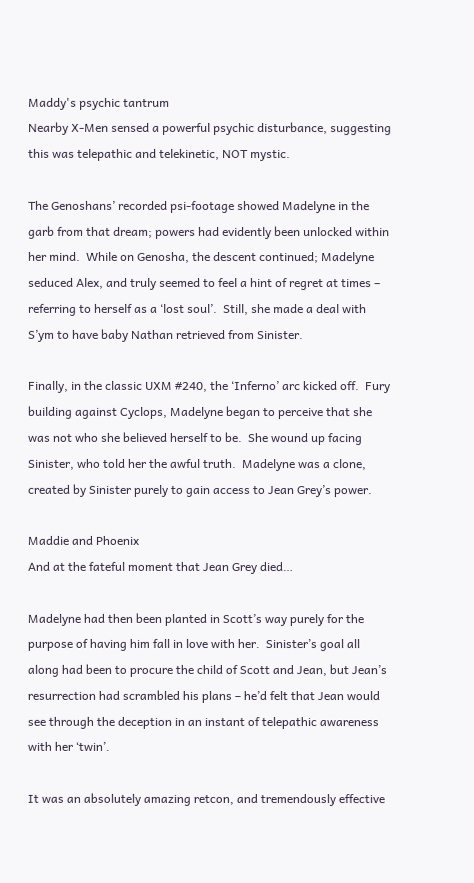Maddy's psychic tantrum
Nearby X-Men sensed a powerful psychic disturbance, suggesting this was telepathic and telekinetic, NOT mystic.

The Genoshans’ recorded psi-footage showed Madelyne in the garb from that dream; powers had evidently been unlocked within her mind.  While on Genosha, the descent continued; Madelyne seduced Alex, and truly seemed to feel a hint of regret at times – referring to herself as a ‘lost soul’.  Still, she made a deal with S’ym to have baby Nathan retrieved from Sinister.

Finally, in the classic UXM #240, the ‘Inferno’ arc kicked off.  Fury building against Cyclops, Madelyne began to perceive that she was not who she believed herself to be.  She wound up facing Sinister, who told her the awful truth.  Madelyne was a clone, created by Sinister purely to gain access to Jean Grey’s power.

Maddie and Phoenix
And at the fateful moment that Jean Grey died…

Madelyne had then been planted in Scott’s way purely for the purpose of having him fall in love with her.  Sinister’s goal all along had been to procure the child of Scott and Jean, but Jean’s resurrection had scrambled his plans – he’d felt that Jean would see through the deception in an instant of telepathic awareness with her ‘twin’.

It was an absolutely amazing retcon, and tremendously effective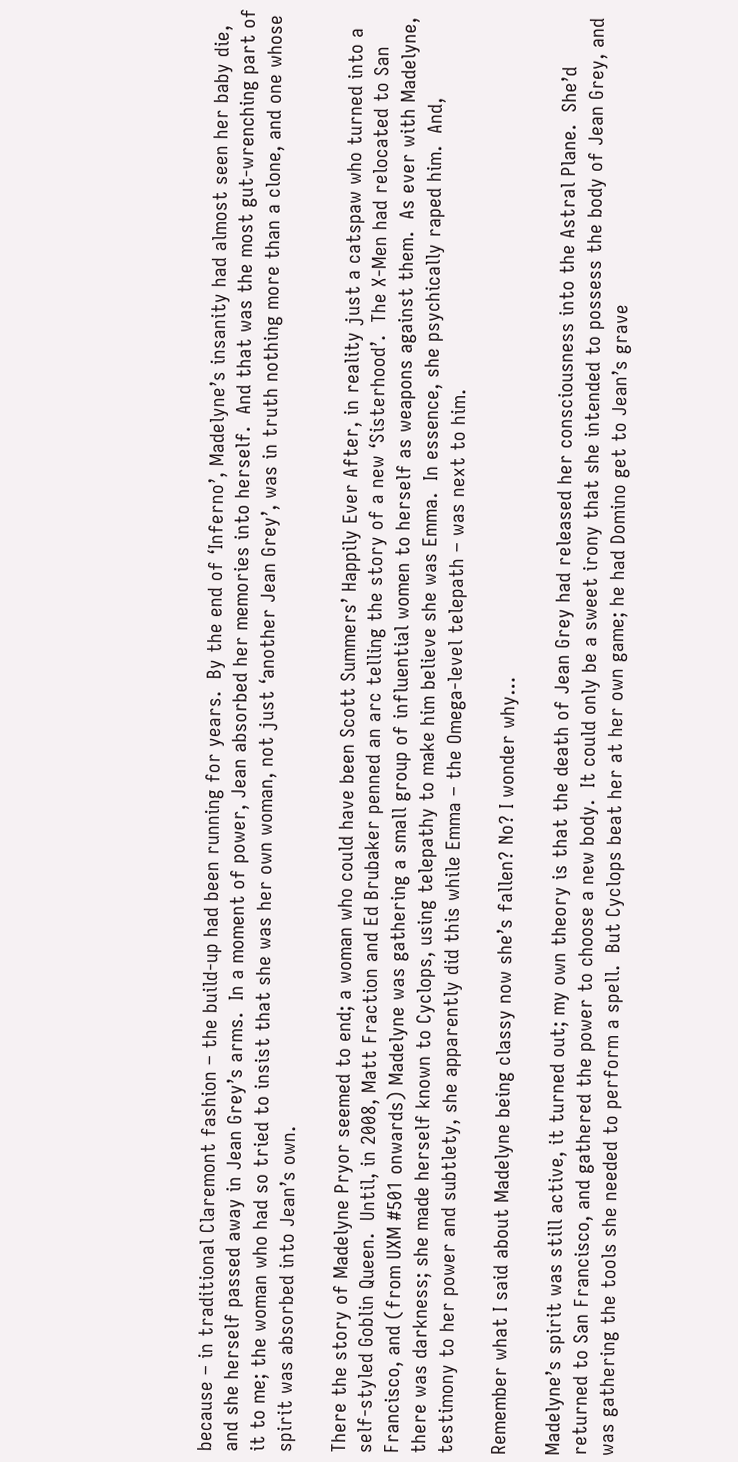because – in traditional Claremont fashion – the build-up had been running for years.  By the end of ‘Inferno’, Madelyne’s insanity had almost seen her baby die, and she herself passed away in Jean Grey’s arms.  In a moment of power, Jean absorbed her memories into herself.  And that was the most gut-wrenching part of it to me; the woman who had so tried to insist that she was her own woman, not just ‘another Jean Grey’, was in truth nothing more than a clone, and one whose spirit was absorbed into Jean’s own.

There the story of Madelyne Pryor seemed to end; a woman who could have been Scott Summers’ Happily Ever After, in reality just a catspaw who turned into a self-styled Goblin Queen.  Until, in 2008, Matt Fraction and Ed Brubaker penned an arc telling the story of a new ‘Sisterhood’.  The X-Men had relocated to San Francisco, and (from UXM #501 onwards) Madelyne was gathering a small group of influential women to herself as weapons against them.  As ever with Madelyne, there was darkness; she made herself known to Cyclops, using telepathy to make him believe she was Emma.  In essence, she psychically raped him.  And, testimony to her power and subtlety, she apparently did this while Emma – the Omega-level telepath – was next to him.

Remember what I said about Madelyne being classy now she’s fallen? No? I wonder why…

Madelyne’s spirit was still active, it turned out; my own theory is that the death of Jean Grey had released her consciousness into the Astral Plane.  She’d returned to San Francisco, and gathered the power to choose a new body.  It could only be a sweet irony that she intended to possess the body of Jean Grey, and was gathering the tools she needed to perform a spell.  But Cyclops beat her at her own game; he had Domino get to Jean’s grave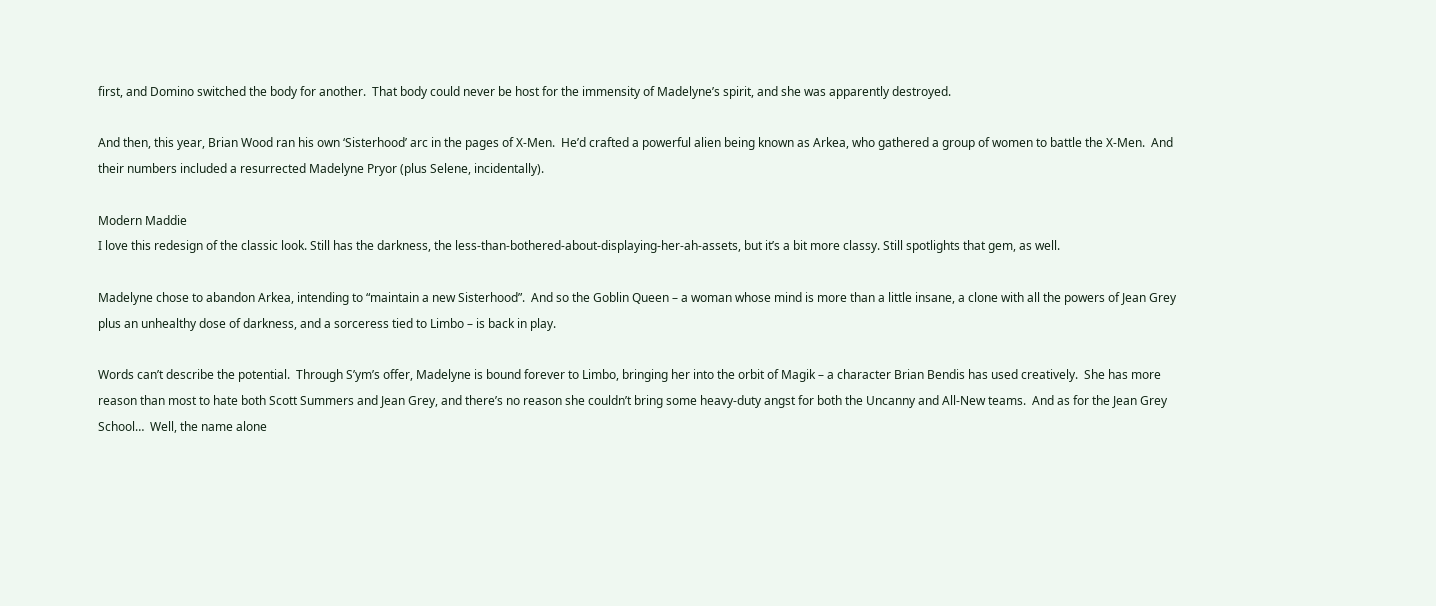first, and Domino switched the body for another.  That body could never be host for the immensity of Madelyne’s spirit, and she was apparently destroyed.

And then, this year, Brian Wood ran his own ‘Sisterhood’ arc in the pages of X-Men.  He’d crafted a powerful alien being known as Arkea, who gathered a group of women to battle the X-Men.  And their numbers included a resurrected Madelyne Pryor (plus Selene, incidentally).

Modern Maddie
I love this redesign of the classic look. Still has the darkness, the less-than-bothered-about-displaying-her-ah-assets, but it’s a bit more classy. Still spotlights that gem, as well.

Madelyne chose to abandon Arkea, intending to “maintain a new Sisterhood”.  And so the Goblin Queen – a woman whose mind is more than a little insane, a clone with all the powers of Jean Grey plus an unhealthy dose of darkness, and a sorceress tied to Limbo – is back in play.

Words can’t describe the potential.  Through S’ym’s offer, Madelyne is bound forever to Limbo, bringing her into the orbit of Magik – a character Brian Bendis has used creatively.  She has more reason than most to hate both Scott Summers and Jean Grey, and there’s no reason she couldn’t bring some heavy-duty angst for both the Uncanny and All-New teams.  And as for the Jean Grey School…  Well, the name alone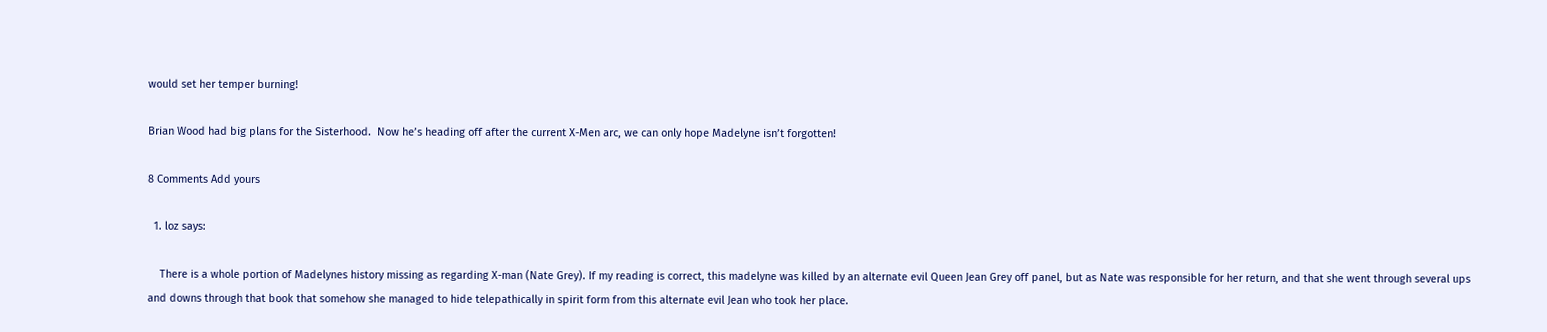would set her temper burning!

Brian Wood had big plans for the Sisterhood.  Now he’s heading off after the current X-Men arc, we can only hope Madelyne isn’t forgotten!

8 Comments Add yours

  1. loz says:

    There is a whole portion of Madelynes history missing as regarding X-man (Nate Grey). If my reading is correct, this madelyne was killed by an alternate evil Queen Jean Grey off panel, but as Nate was responsible for her return, and that she went through several ups and downs through that book that somehow she managed to hide telepathically in spirit form from this alternate evil Jean who took her place.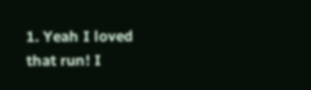1. Yeah I loved that run! I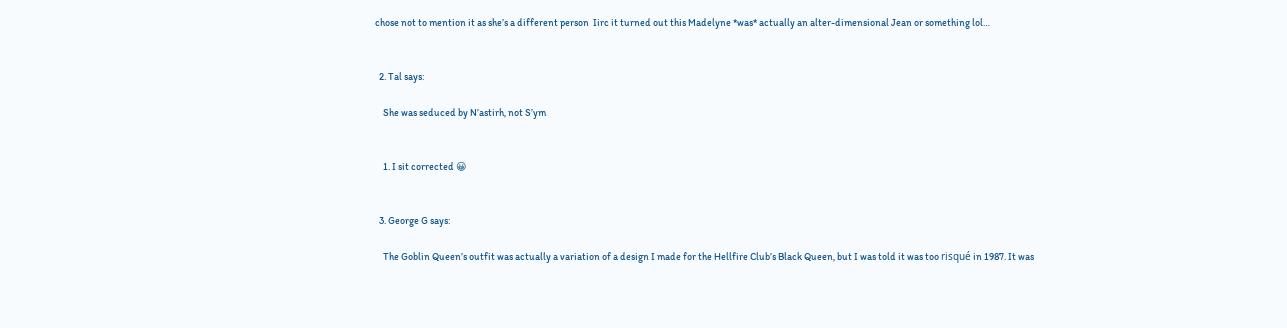chose not to mention it as she’s a different person  Iirc it turned out this Madelyne *was* actually an alter-dimensional Jean or something lol…


  2. Tal says:

    She was seduced by N’astirh, not S’ym


    1. I sit corrected 😀


  3. George G says:

    The Goblin Queen’s outfit was actually a variation of a design I made for the Hellfire Club’s Black Queen, but I was told it was too risqué in 1987. It was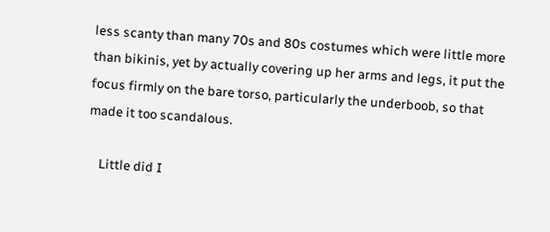less scanty than many 70s and 80s costumes which were little more than bikinis, yet by actually covering up her arms and legs, it put the focus firmly on the bare torso, particularly the underboob, so that made it too scandalous.

    Little did I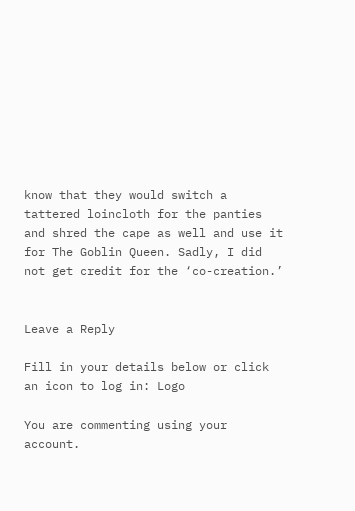know that they would switch a tattered loincloth for the panties and shred the cape as well and use it for The Goblin Queen. Sadly, I did not get credit for the ‘co-creation.’


Leave a Reply

Fill in your details below or click an icon to log in: Logo

You are commenting using your account.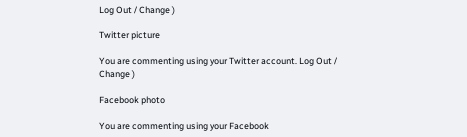Log Out / Change )

Twitter picture

You are commenting using your Twitter account. Log Out / Change )

Facebook photo

You are commenting using your Facebook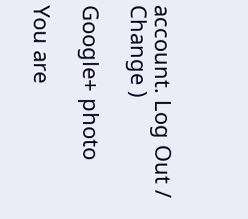account. Log Out / Change )

Google+ photo

You are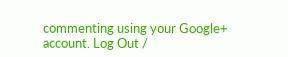commenting using your Google+ account. Log Out /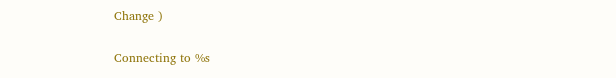Change )

Connecting to %s